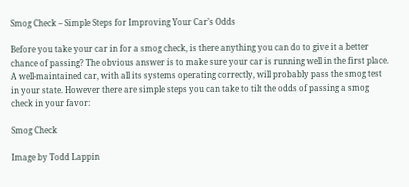Smog Check – Simple Steps for Improving Your Car’s Odds

Before you take your car in for a smog check, is there anything you can do to give it a better chance of passing? The obvious answer is to make sure your car is running well in the first place. A well-maintained car, with all its systems operating correctly, will probably pass the smog test in your state. However there are simple steps you can take to tilt the odds of passing a smog check in your favor:

Smog Check

Image by Todd Lappin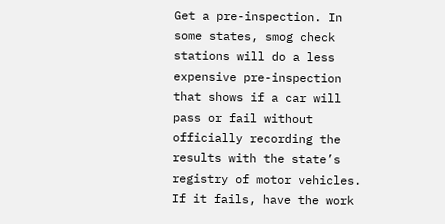Get a pre-inspection. In some states, smog check stations will do a less expensive pre-inspection that shows if a car will pass or fail without officially recording the results with the state’s registry of motor vehicles. If it fails, have the work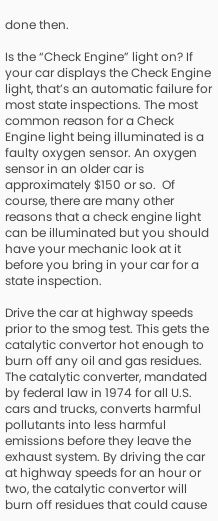done then.

Is the “Check Engine” light on? If your car displays the Check Engine light, that’s an automatic failure for most state inspections. The most common reason for a Check Engine light being illuminated is a faulty oxygen sensor. An oxygen sensor in an older car is approximately $150 or so.  Of course, there are many other reasons that a check engine light can be illuminated but you should have your mechanic look at it before you bring in your car for a state inspection.

Drive the car at highway speeds prior to the smog test. This gets the catalytic convertor hot enough to burn off any oil and gas residues. The catalytic converter, mandated by federal law in 1974 for all U.S. cars and trucks, converts harmful pollutants into less harmful emissions before they leave the exhaust system. By driving the car at highway speeds for an hour or two, the catalytic convertor will burn off residues that could cause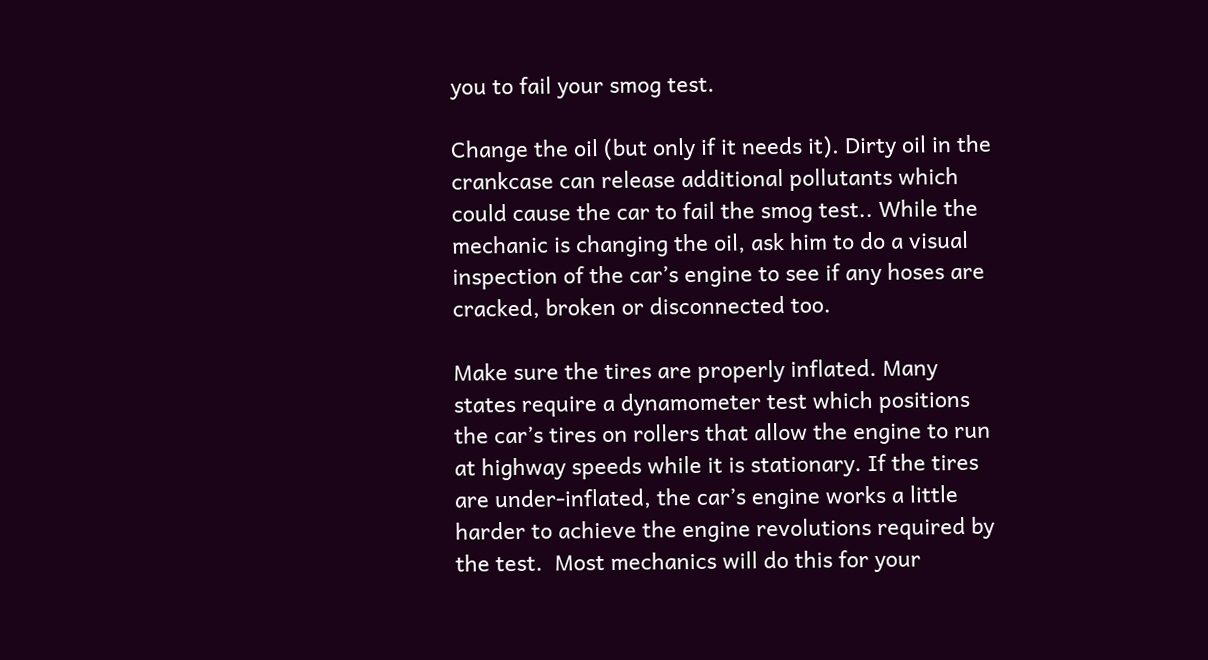you to fail your smog test.

Change the oil (but only if it needs it). Dirty oil in the crankcase can release additional pollutants which could cause the car to fail the smog test.. While the mechanic is changing the oil, ask him to do a visual inspection of the car’s engine to see if any hoses are cracked, broken or disconnected too.

Make sure the tires are properly inflated. Many states require a dynamometer test which positions the car’s tires on rollers that allow the engine to run at highway speeds while it is stationary. If the tires are under-inflated, the car’s engine works a little harder to achieve the engine revolutions required by the test.  Most mechanics will do this for your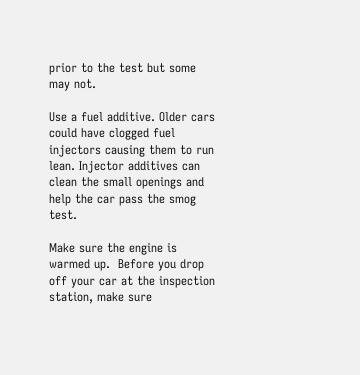prior to the test but some may not.

Use a fuel additive. Older cars could have clogged fuel injectors causing them to run lean. Injector additives can clean the small openings and help the car pass the smog test.

Make sure the engine is warmed up.  Before you drop off your car at the inspection station, make sure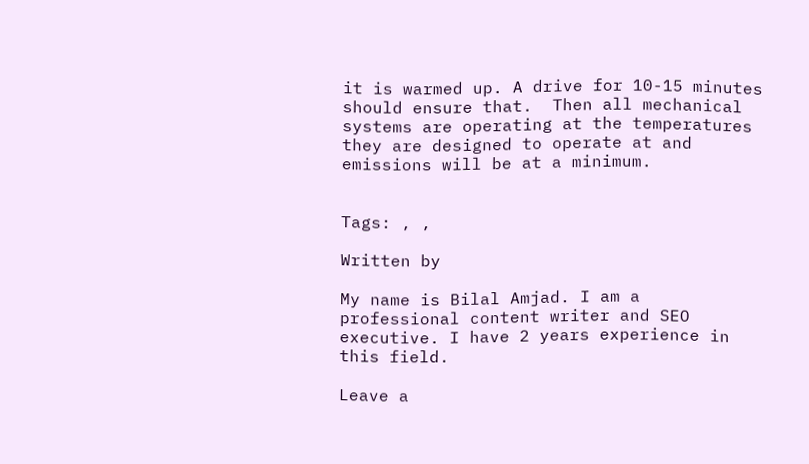it is warmed up. A drive for 10-15 minutes should ensure that.  Then all mechanical systems are operating at the temperatures they are designed to operate at and emissions will be at a minimum.


Tags: , ,

Written by

My name is Bilal Amjad. I am a professional content writer and SEO executive. I have 2 years experience in this field.

Leave a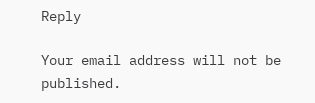Reply

Your email address will not be published.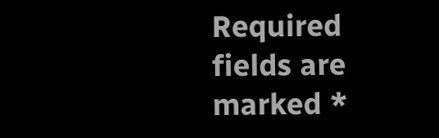Required fields are marked *